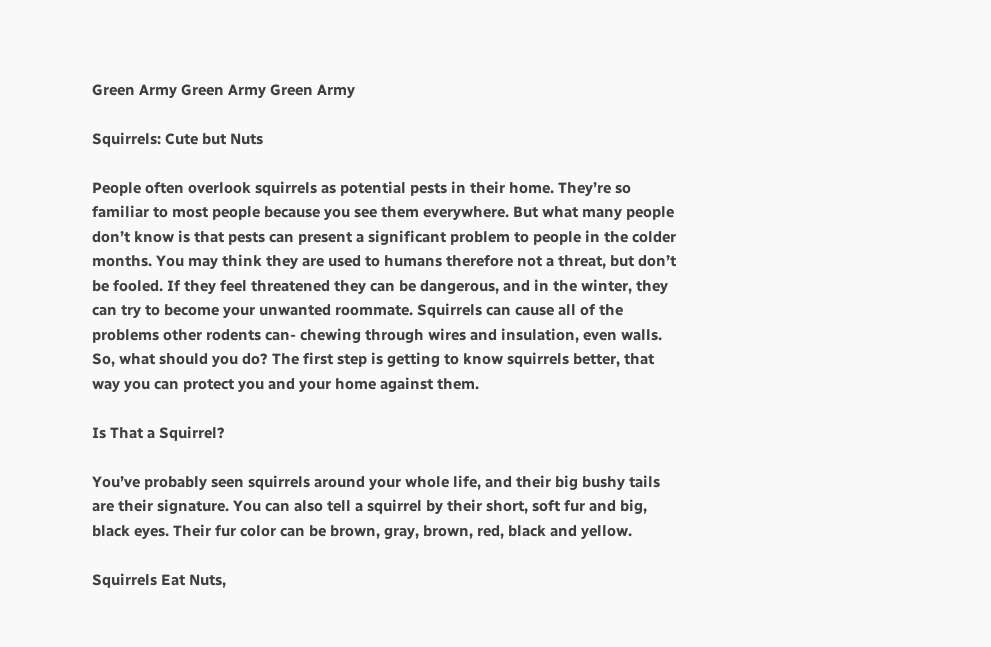Green Army Green Army Green Army

Squirrels: Cute but Nuts

People often overlook squirrels as potential pests in their home. They’re so familiar to most people because you see them everywhere. But what many people don’t know is that pests can present a significant problem to people in the colder months. You may think they are used to humans therefore not a threat, but don’t be fooled. If they feel threatened they can be dangerous, and in the winter, they can try to become your unwanted roommate. Squirrels can cause all of the problems other rodents can- chewing through wires and insulation, even walls. So, what should you do? The first step is getting to know squirrels better, that way you can protect you and your home against them.

Is That a Squirrel?

You’ve probably seen squirrels around your whole life, and their big bushy tails are their signature. You can also tell a squirrel by their short, soft fur and big, black eyes. Their fur color can be brown, gray, brown, red, black and yellow.

Squirrels Eat Nuts,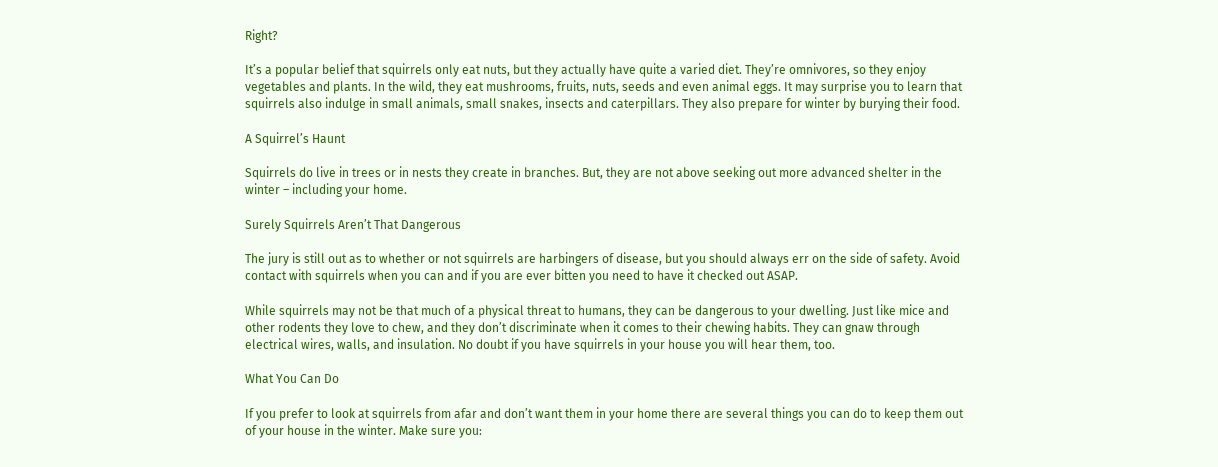Right?

It’s a popular belief that squirrels only eat nuts, but they actually have quite a varied diet. They’re omnivores, so they enjoy vegetables and plants. In the wild, they eat mushrooms, fruits, nuts, seeds and even animal eggs. It may surprise you to learn that squirrels also indulge in small animals, small snakes, insects and caterpillars. They also prepare for winter by burying their food.

A Squirrel’s Haunt

Squirrels do live in trees or in nests they create in branches. But, they are not above seeking out more advanced shelter in the winter – including your home.

Surely Squirrels Aren’t That Dangerous

The jury is still out as to whether or not squirrels are harbingers of disease, but you should always err on the side of safety. Avoid contact with squirrels when you can and if you are ever bitten you need to have it checked out ASAP.

While squirrels may not be that much of a physical threat to humans, they can be dangerous to your dwelling. Just like mice and other rodents they love to chew, and they don’t discriminate when it comes to their chewing habits. They can gnaw through electrical wires, walls, and insulation. No doubt if you have squirrels in your house you will hear them, too.

What You Can Do

If you prefer to look at squirrels from afar and don’t want them in your home there are several things you can do to keep them out of your house in the winter. Make sure you: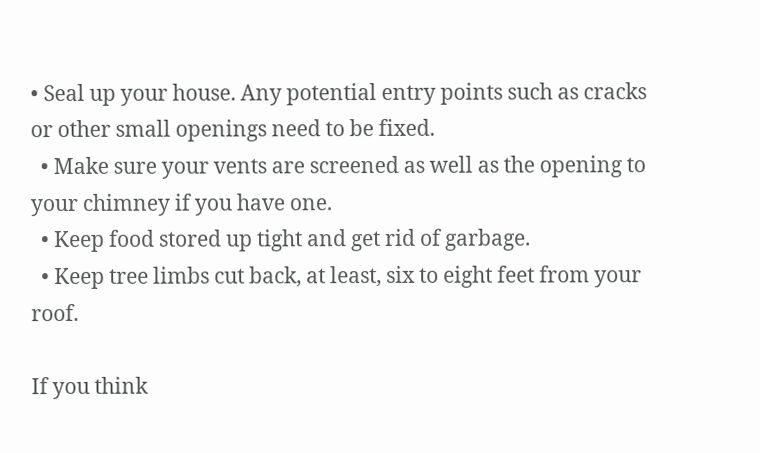• Seal up your house. Any potential entry points such as cracks or other small openings need to be fixed.
  • Make sure your vents are screened as well as the opening to your chimney if you have one.
  • Keep food stored up tight and get rid of garbage.
  • Keep tree limbs cut back, at least, six to eight feet from your roof.

If you think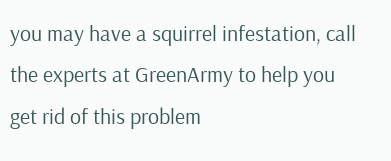you may have a squirrel infestation, call the experts at GreenArmy to help you get rid of this problem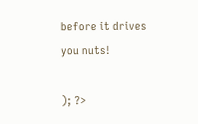before it drives you nuts!

); ?>